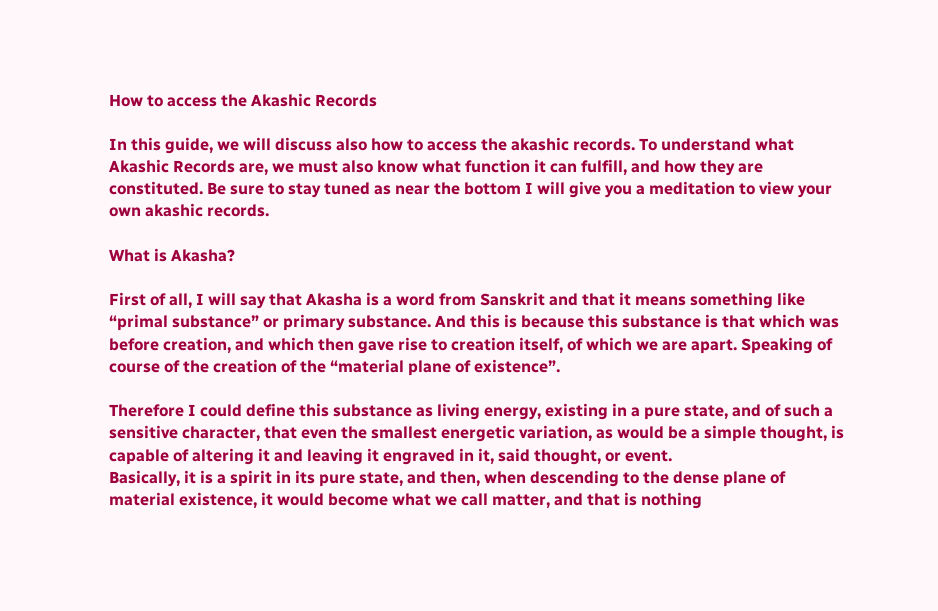How to access the Akashic Records

In this guide, we will discuss also how to access the akashic records. To understand what Akashic Records are, we must also know what function it can fulfill, and how they are constituted. Be sure to stay tuned as near the bottom I will give you a meditation to view your own akashic records.

What is Akasha?

First of all, I will say that Akasha is a word from Sanskrit and that it means something like “primal substance” or primary substance. And this is because this substance is that which was before creation, and which then gave rise to creation itself, of which we are apart. Speaking of course of the creation of the “material plane of existence”.

Therefore I could define this substance as living energy, existing in a pure state, and of such a sensitive character, that even the smallest energetic variation, as would be a simple thought, is capable of altering it and leaving it engraved in it, said thought, or event.
Basically, it is a spirit in its pure state, and then, when descending to the dense plane of material existence, it would become what we call matter, and that is nothing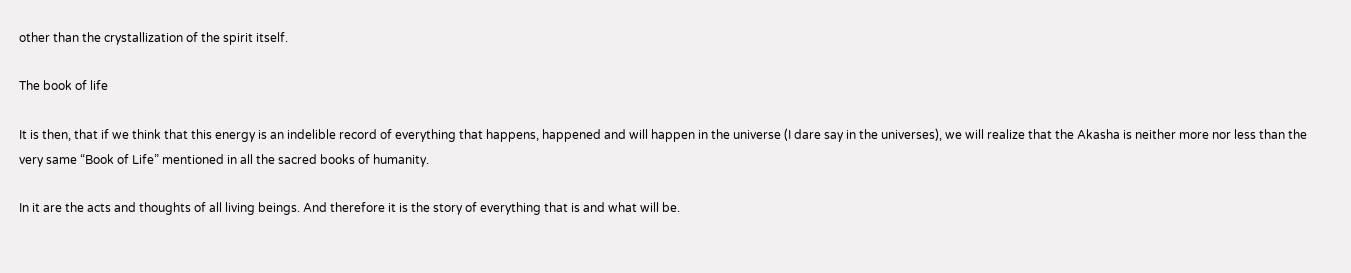other than the crystallization of the spirit itself.

The book of life

It is then, that if we think that this energy is an indelible record of everything that happens, happened and will happen in the universe (I dare say in the universes), we will realize that the Akasha is neither more nor less than the very same “Book of Life” mentioned in all the sacred books of humanity.

In it are the acts and thoughts of all living beings. And therefore it is the story of everything that is and what will be.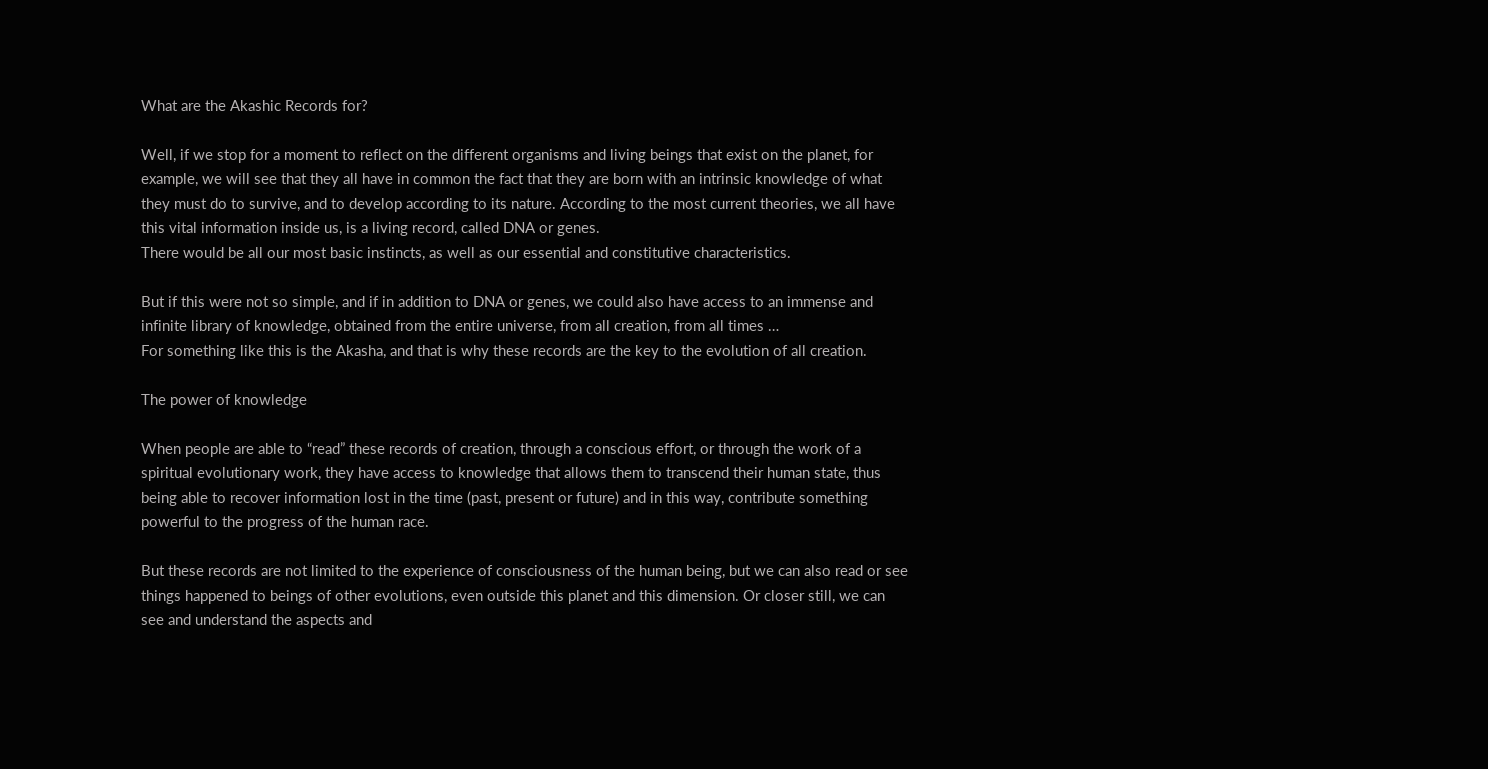What are the Akashic Records for?

Well, if we stop for a moment to reflect on the different organisms and living beings that exist on the planet, for example, we will see that they all have in common the fact that they are born with an intrinsic knowledge of what they must do to survive, and to develop according to its nature. According to the most current theories, we all have this vital information inside us, is a living record, called DNA or genes.
There would be all our most basic instincts, as well as our essential and constitutive characteristics.

But if this were not so simple, and if in addition to DNA or genes, we could also have access to an immense and infinite library of knowledge, obtained from the entire universe, from all creation, from all times …
For something like this is the Akasha, and that is why these records are the key to the evolution of all creation.

The power of knowledge

When people are able to “read” these records of creation, through a conscious effort, or through the work of a spiritual evolutionary work, they have access to knowledge that allows them to transcend their human state, thus being able to recover information lost in the time (past, present or future) and in this way, contribute something powerful to the progress of the human race.

But these records are not limited to the experience of consciousness of the human being, but we can also read or see things happened to beings of other evolutions, even outside this planet and this dimension. Or closer still, we can see and understand the aspects and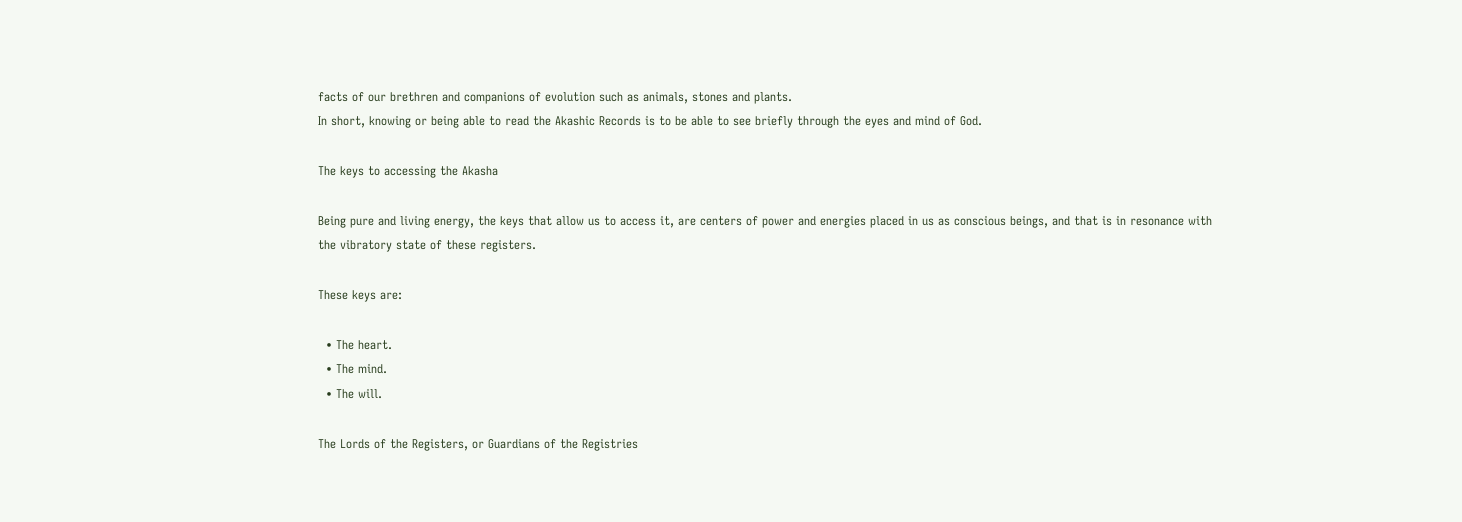facts of our brethren and companions of evolution such as animals, stones and plants.
In short, knowing or being able to read the Akashic Records is to be able to see briefly through the eyes and mind of God.

The keys to accessing the Akasha

Being pure and living energy, the keys that allow us to access it, are centers of power and energies placed in us as conscious beings, and that is in resonance with the vibratory state of these registers.

These keys are:

  • The heart.
  • The mind.
  • The will.

The Lords of the Registers, or Guardians of the Registries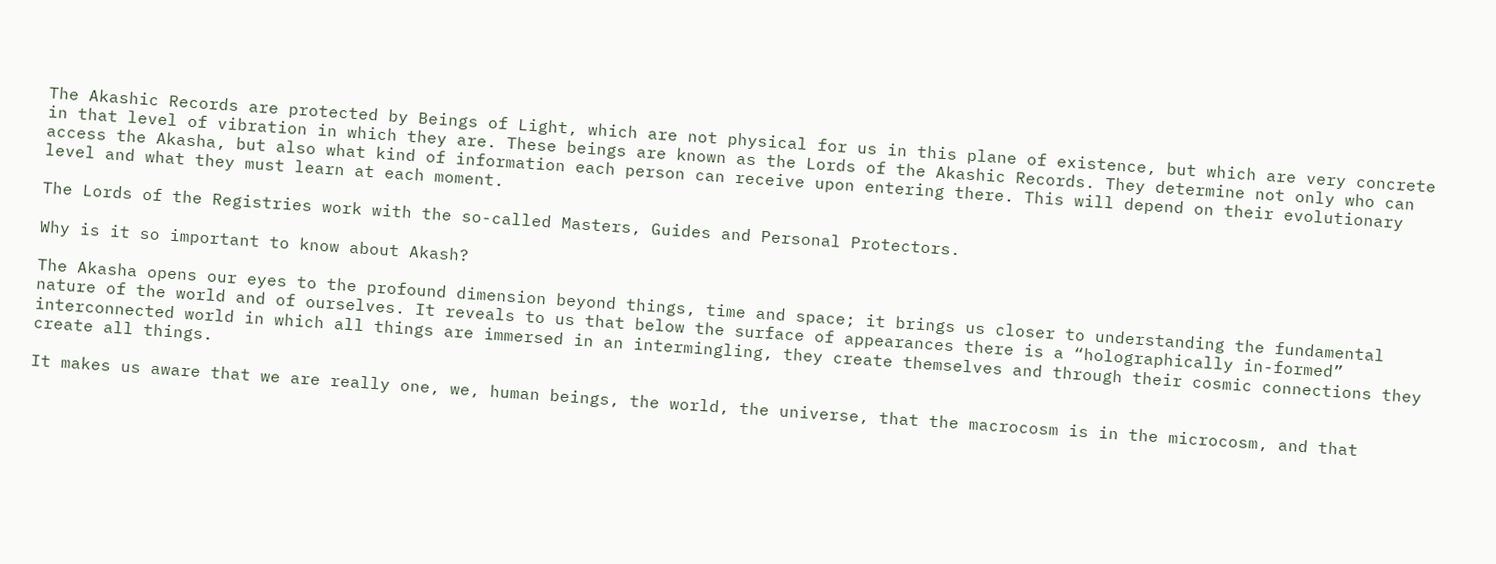The Akashic Records are protected by Beings of Light, which are not physical for us in this plane of existence, but which are very concrete in that level of vibration in which they are. These beings are known as the Lords of the Akashic Records. They determine not only who can access the Akasha, but also what kind of information each person can receive upon entering there. This will depend on their evolutionary level and what they must learn at each moment.

The Lords of the Registries work with the so-called Masters, Guides and Personal Protectors.

Why is it so important to know about Akash?

The Akasha opens our eyes to the profound dimension beyond things, time and space; it brings us closer to understanding the fundamental nature of the world and of ourselves. It reveals to us that below the surface of appearances there is a “holographically in-formed” interconnected world in which all things are immersed in an intermingling, they create themselves and through their cosmic connections they create all things.

It makes us aware that we are really one, we, human beings, the world, the universe, that the macrocosm is in the microcosm, and that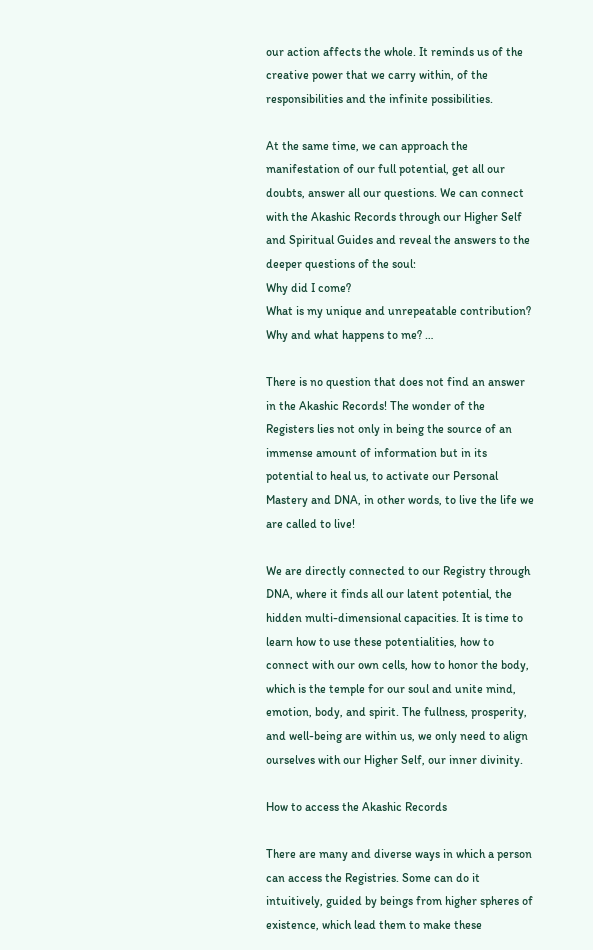our action affects the whole. It reminds us of the creative power that we carry within, of the responsibilities and the infinite possibilities.

At the same time, we can approach the manifestation of our full potential, get all our doubts, answer all our questions. We can connect with the Akashic Records through our Higher Self and Spiritual Guides and reveal the answers to the deeper questions of the soul:
Why did I come?
What is my unique and unrepeatable contribution?
Why and what happens to me? …

There is no question that does not find an answer in the Akashic Records! The wonder of the Registers lies not only in being the source of an immense amount of information but in its potential to heal us, to activate our Personal Mastery and DNA, in other words, to live the life we are called to live!

We are directly connected to our Registry through DNA, where it finds all our latent potential, the hidden multi-dimensional capacities. It is time to learn how to use these potentialities, how to connect with our own cells, how to honor the body, which is the temple for our soul and unite mind, emotion, body, and spirit. The fullness, prosperity, and well-being are within us, we only need to align ourselves with our Higher Self, our inner divinity.

How to access the Akashic Records

There are many and diverse ways in which a person can access the Registries. Some can do it intuitively, guided by beings from higher spheres of existence, which lead them to make these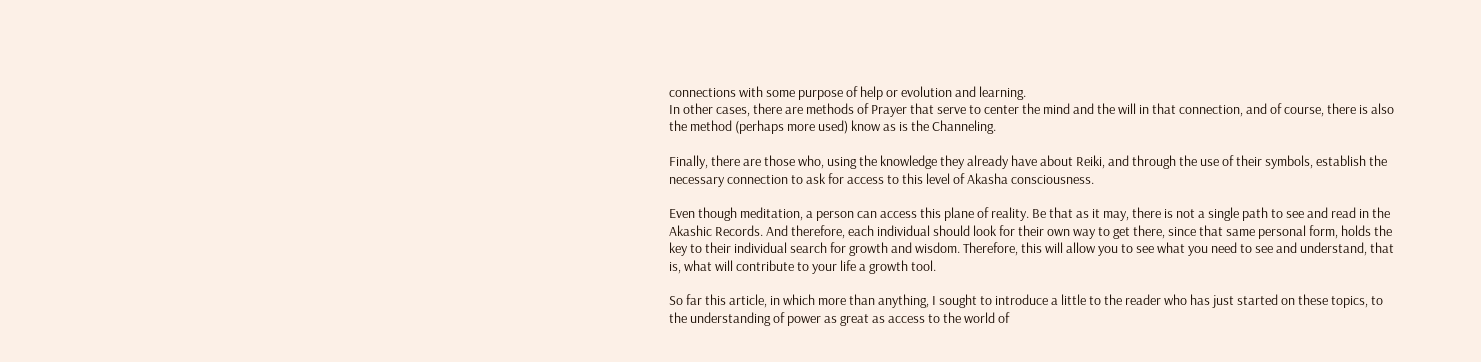connections with some purpose of help or evolution and learning.
In other cases, there are methods of Prayer that serve to center the mind and the will in that connection, and of course, there is also the method (perhaps more used) know as is the Channeling.

Finally, there are those who, using the knowledge they already have about Reiki, and through the use of their symbols, establish the necessary connection to ask for access to this level of Akasha consciousness.

Even though meditation, a person can access this plane of reality. Be that as it may, there is not a single path to see and read in the Akashic Records. And therefore, each individual should look for their own way to get there, since that same personal form, holds the key to their individual search for growth and wisdom. Therefore, this will allow you to see what you need to see and understand, that is, what will contribute to your life a growth tool.

So far this article, in which more than anything, I sought to introduce a little to the reader who has just started on these topics, to the understanding of power as great as access to the world of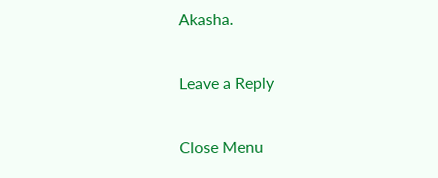Akasha.

Leave a Reply

Close Menu